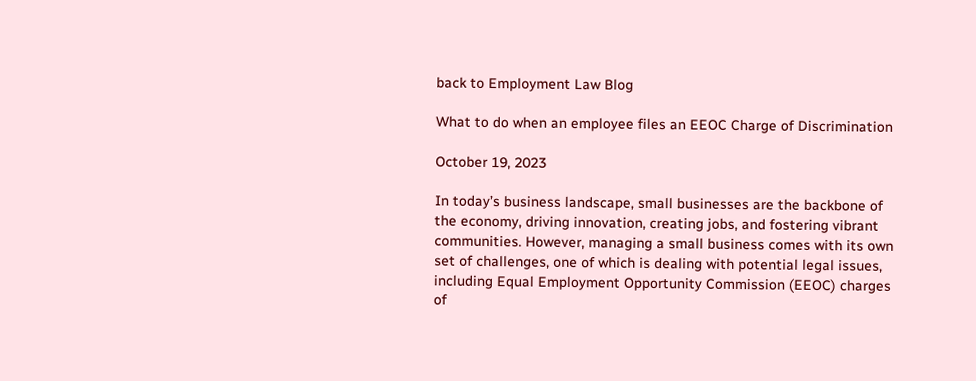back to Employment Law Blog

What to do when an employee files an EEOC Charge of Discrimination

October 19, 2023

In today’s business landscape, small businesses are the backbone of the economy, driving innovation, creating jobs, and fostering vibrant communities. However, managing a small business comes with its own set of challenges, one of which is dealing with potential legal issues, including Equal Employment Opportunity Commission (EEOC) charges of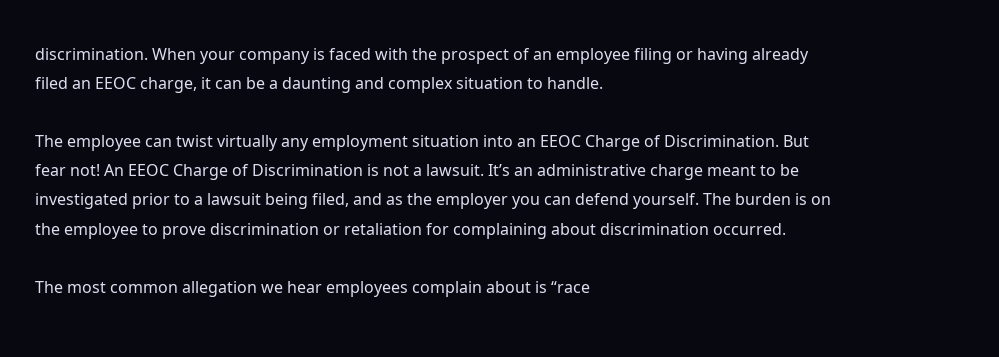discrimination. When your company is faced with the prospect of an employee filing or having already filed an EEOC charge, it can be a daunting and complex situation to handle.

The employee can twist virtually any employment situation into an EEOC Charge of Discrimination. But fear not! An EEOC Charge of Discrimination is not a lawsuit. It’s an administrative charge meant to be investigated prior to a lawsuit being filed, and as the employer you can defend yourself. The burden is on the employee to prove discrimination or retaliation for complaining about discrimination occurred.

The most common allegation we hear employees complain about is “race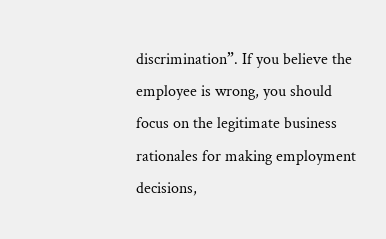discrimination”. If you believe the employee is wrong, you should focus on the legitimate business rationales for making employment decisions,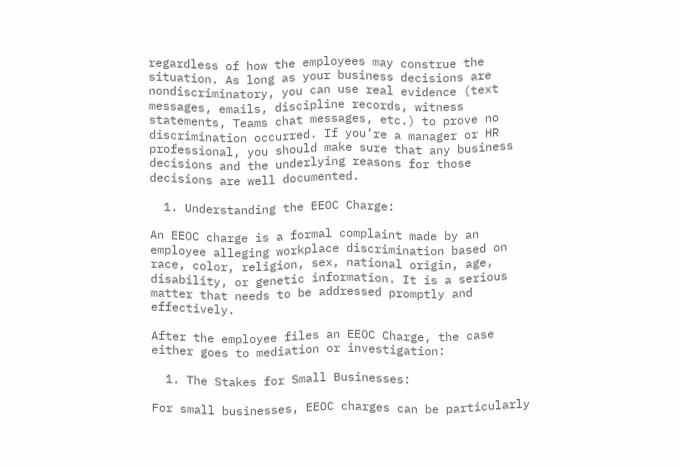regardless of how the employees may construe the situation. As long as your business decisions are nondiscriminatory, you can use real evidence (text messages, emails, discipline records, witness statements, Teams chat messages, etc.) to prove no discrimination occurred. If you’re a manager or HR professional, you should make sure that any business decisions and the underlying reasons for those decisions are well documented.

  1. Understanding the EEOC Charge:

An EEOC charge is a formal complaint made by an employee alleging workplace discrimination based on race, color, religion, sex, national origin, age, disability, or genetic information. It is a serious matter that needs to be addressed promptly and effectively.

After the employee files an EEOC Charge, the case either goes to mediation or investigation:

  1. The Stakes for Small Businesses:

For small businesses, EEOC charges can be particularly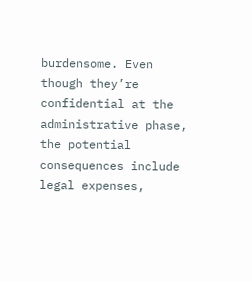burdensome. Even though they’re confidential at the administrative phase, the potential consequences include legal expenses,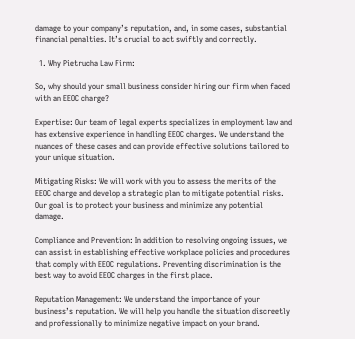damage to your company’s reputation, and, in some cases, substantial financial penalties. It’s crucial to act swiftly and correctly.

  1. Why Pietrucha Law Firm:

So, why should your small business consider hiring our firm when faced with an EEOC charge?

Expertise: Our team of legal experts specializes in employment law and has extensive experience in handling EEOC charges. We understand the nuances of these cases and can provide effective solutions tailored to your unique situation.

Mitigating Risks: We will work with you to assess the merits of the EEOC charge and develop a strategic plan to mitigate potential risks. Our goal is to protect your business and minimize any potential damage.

Compliance and Prevention: In addition to resolving ongoing issues, we can assist in establishing effective workplace policies and procedures that comply with EEOC regulations. Preventing discrimination is the best way to avoid EEOC charges in the first place.

Reputation Management: We understand the importance of your business’s reputation. We will help you handle the situation discreetly and professionally to minimize negative impact on your brand.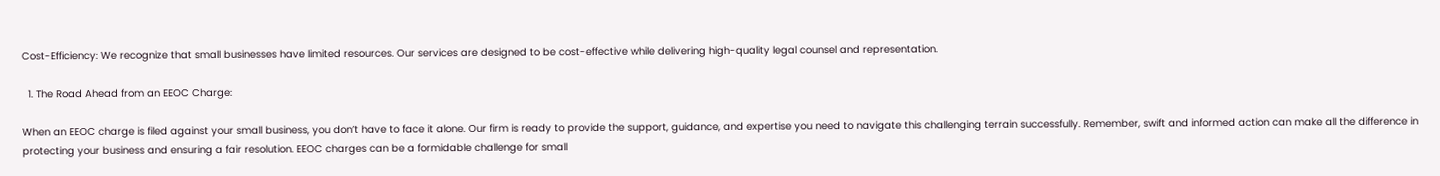Cost-Efficiency: We recognize that small businesses have limited resources. Our services are designed to be cost-effective while delivering high-quality legal counsel and representation.

  1. The Road Ahead from an EEOC Charge:

When an EEOC charge is filed against your small business, you don’t have to face it alone. Our firm is ready to provide the support, guidance, and expertise you need to navigate this challenging terrain successfully. Remember, swift and informed action can make all the difference in protecting your business and ensuring a fair resolution. EEOC charges can be a formidable challenge for small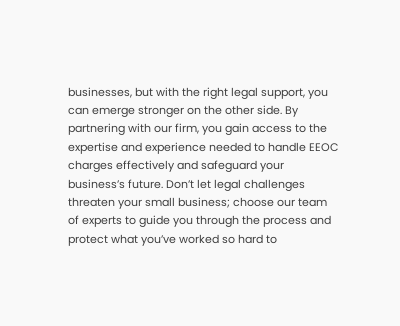businesses, but with the right legal support, you can emerge stronger on the other side. By partnering with our firm, you gain access to the expertise and experience needed to handle EEOC charges effectively and safeguard your business’s future. Don’t let legal challenges threaten your small business; choose our team of experts to guide you through the process and protect what you’ve worked so hard to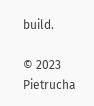build.

© 2023 Pietrucha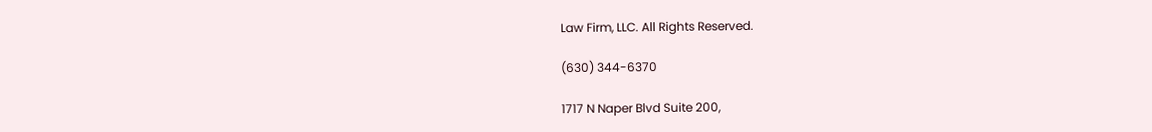Law Firm, LLC. All Rights Reserved.

(630) 344-6370

1717 N Naper Blvd Suite 200,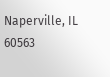Naperville, IL 60563